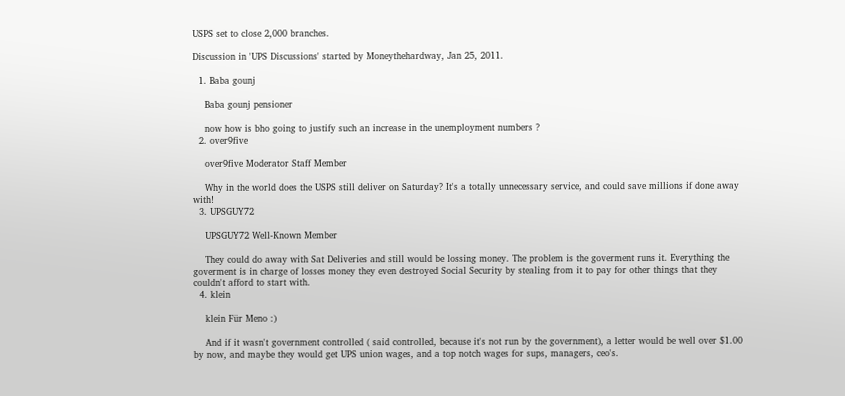USPS set to close 2,000 branches.

Discussion in 'UPS Discussions' started by Moneythehardway, Jan 25, 2011.

  1. Baba gounj

    Baba gounj pensioner

    now how is bho going to justify such an increase in the unemployment numbers ?
  2. over9five

    over9five Moderator Staff Member

    Why in the world does the USPS still deliver on Saturday? It's a totally unnecessary service, and could save millions if done away with!
  3. UPSGUY72

    UPSGUY72 Well-Known Member

    They could do away with Sat Deliveries and still would be lossing money. The problem is the goverment runs it. Everything the goverment is in charge of losses money they even destroyed Social Security by stealing from it to pay for other things that they couldn't afford to start with.
  4. klein

    klein Für Meno :)

    And if it wasn't government controlled ( said controlled, because it's not run by the government), a letter would be well over $1.00 by now, and maybe they would get UPS union wages, and a top notch wages for sups, managers, ceo's.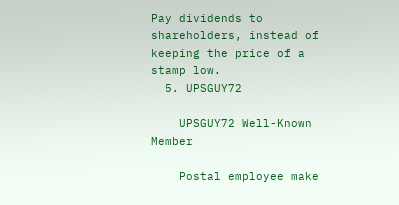Pay dividends to shareholders, instead of keeping the price of a stamp low.
  5. UPSGUY72

    UPSGUY72 Well-Known Member

    Postal employee make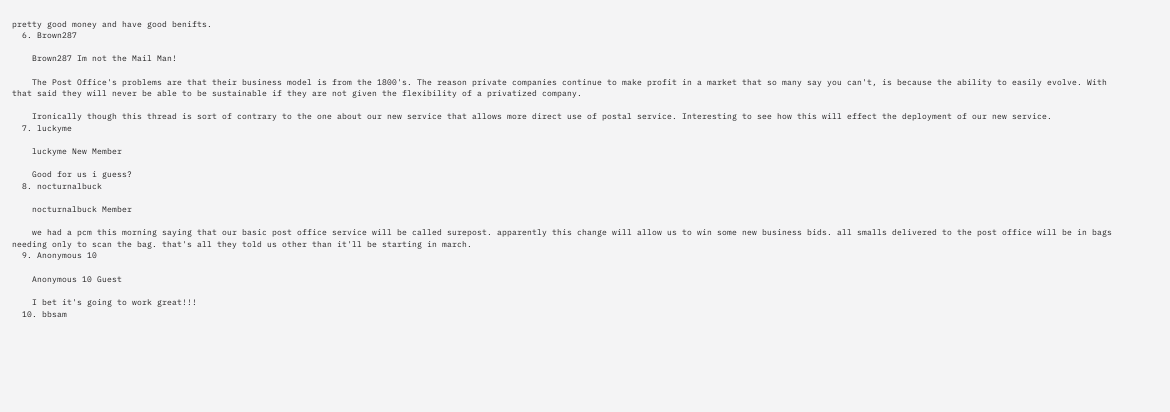pretty good money and have good benifts.
  6. Brown287

    Brown287 Im not the Mail Man!

    The Post Office's problems are that their business model is from the 1800's. The reason private companies continue to make profit in a market that so many say you can't, is because the ability to easily evolve. With that said they will never be able to be sustainable if they are not given the flexibility of a privatized company.

    Ironically though this thread is sort of contrary to the one about our new service that allows more direct use of postal service. Interesting to see how this will effect the deployment of our new service.
  7. luckyme

    luckyme New Member

    Good for us i guess?
  8. nocturnalbuck

    nocturnalbuck Member

    we had a pcm this morning saying that our basic post office service will be called surepost. apparently this change will allow us to win some new business bids. all smalls delivered to the post office will be in bags needing only to scan the bag. that's all they told us other than it'll be starting in march.
  9. Anonymous 10

    Anonymous 10 Guest

    I bet it's going to work great!!!
  10. bbsam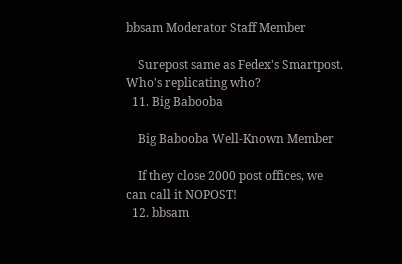bbsam Moderator Staff Member

    Surepost same as Fedex's Smartpost. Who's replicating who?
  11. Big Babooba

    Big Babooba Well-Known Member

    If they close 2000 post offices, we can call it NOPOST!
  12. bbsam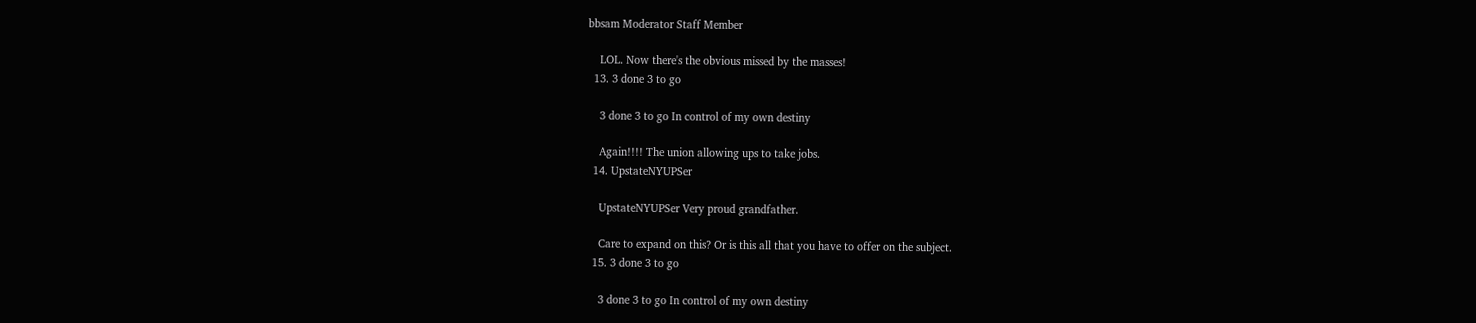bbsam Moderator Staff Member

    LOL. Now there's the obvious missed by the masses!
  13. 3 done 3 to go

    3 done 3 to go In control of my own destiny

    Again!!!! The union allowing ups to take jobs.
  14. UpstateNYUPSer

    UpstateNYUPSer Very proud grandfather.

    Care to expand on this? Or is this all that you have to offer on the subject.
  15. 3 done 3 to go

    3 done 3 to go In control of my own destiny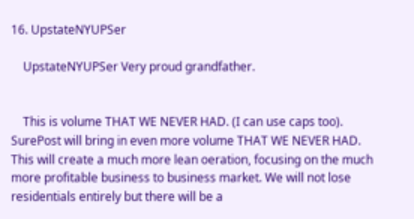16. UpstateNYUPSer

    UpstateNYUPSer Very proud grandfather.


    This is volume THAT WE NEVER HAD. (I can use caps too). SurePost will bring in even more volume THAT WE NEVER HAD. This will create a much more lean oeration, focusing on the much more profitable business to business market. We will not lose residentials entirely but there will be a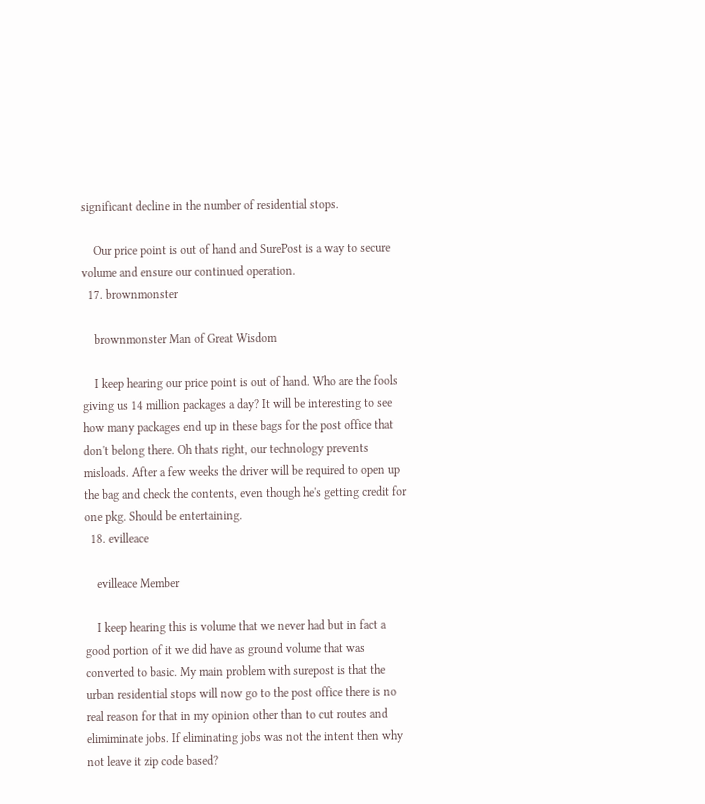significant decline in the number of residential stops.

    Our price point is out of hand and SurePost is a way to secure volume and ensure our continued operation.
  17. brownmonster

    brownmonster Man of Great Wisdom

    I keep hearing our price point is out of hand. Who are the fools giving us 14 million packages a day? It will be interesting to see how many packages end up in these bags for the post office that don't belong there. Oh thats right, our technology prevents misloads. After a few weeks the driver will be required to open up the bag and check the contents, even though he's getting credit for one pkg. Should be entertaining.
  18. evilleace

    evilleace Member

    I keep hearing this is volume that we never had but in fact a good portion of it we did have as ground volume that was converted to basic. My main problem with surepost is that the urban residential stops will now go to the post office there is no real reason for that in my opinion other than to cut routes and elimiminate jobs. If eliminating jobs was not the intent then why not leave it zip code based?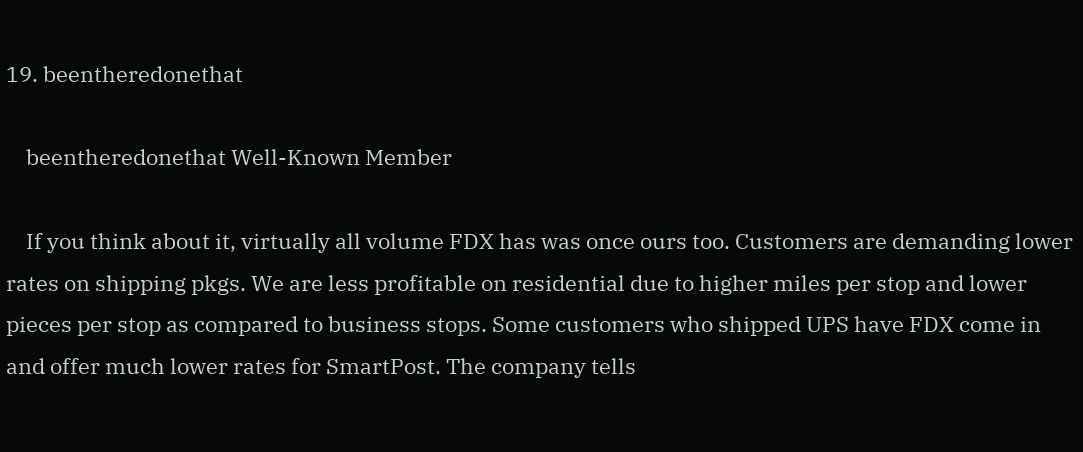19. beentheredonethat

    beentheredonethat Well-Known Member

    If you think about it, virtually all volume FDX has was once ours too. Customers are demanding lower rates on shipping pkgs. We are less profitable on residential due to higher miles per stop and lower pieces per stop as compared to business stops. Some customers who shipped UPS have FDX come in and offer much lower rates for SmartPost. The company tells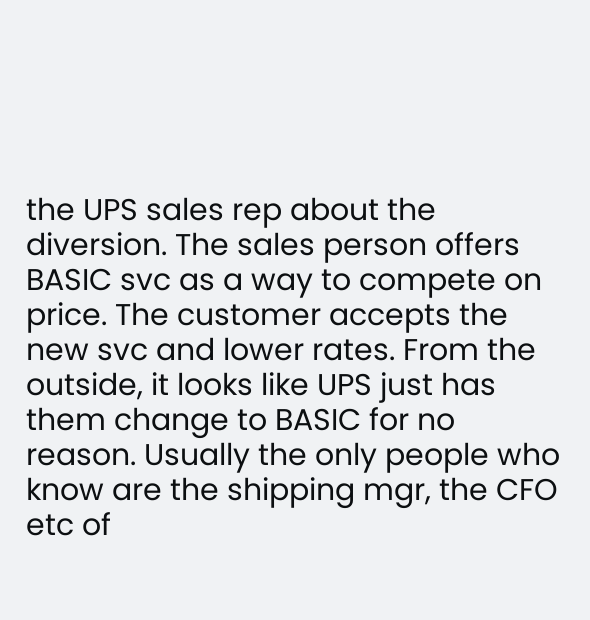the UPS sales rep about the diversion. The sales person offers BASIC svc as a way to compete on price. The customer accepts the new svc and lower rates. From the outside, it looks like UPS just has them change to BASIC for no reason. Usually the only people who know are the shipping mgr, the CFO etc of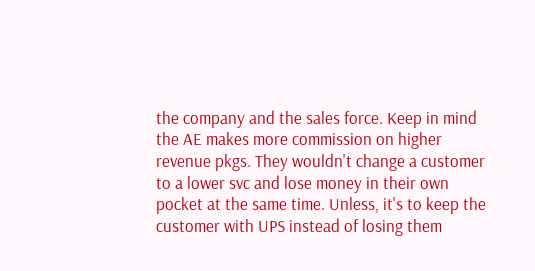the company and the sales force. Keep in mind the AE makes more commission on higher revenue pkgs. They wouldn't change a customer to a lower svc and lose money in their own pocket at the same time. Unless, it's to keep the customer with UPS instead of losing them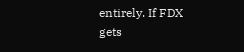entirely. If FDX gets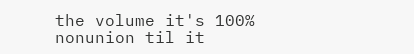the volume it's 100% nonunion til it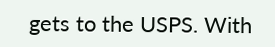gets to the USPS. With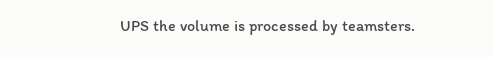UPS the volume is processed by teamsters.